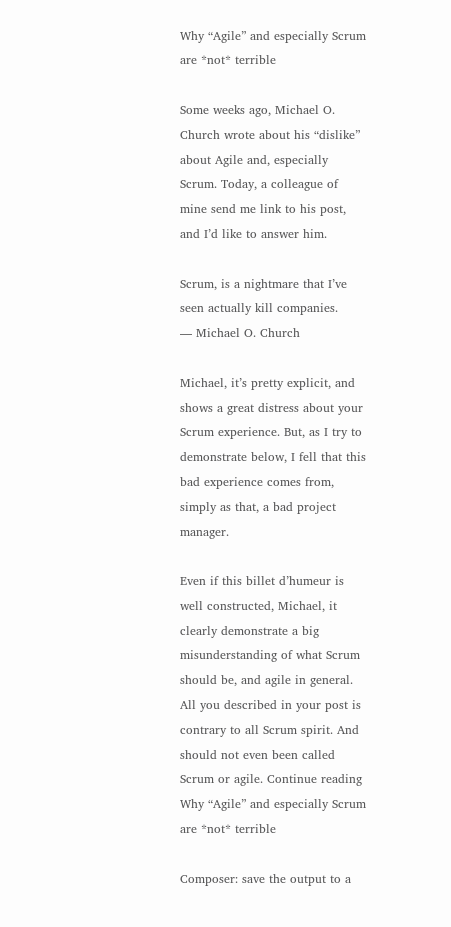Why “Agile” and especially Scrum are *not* terrible

Some weeks ago, Michael O. Church wrote about his “dislike” about Agile and, especially Scrum. Today, a colleague of mine send me link to his post, and I’d like to answer him.

Scrum, is a nightmare that I’ve seen actually kill companies.
— Michael O. Church

Michael, it’s pretty explicit, and shows a great distress about your Scrum experience. But, as I try to demonstrate below, I fell that this bad experience comes from, simply as that, a bad project manager.

Even if this billet d’humeur is well constructed, Michael, it clearly demonstrate a big misunderstanding of what Scrum should be, and agile in general. All you described in your post is contrary to all Scrum spirit. And should not even been called Scrum or agile. Continue reading Why “Agile” and especially Scrum are *not* terrible

Composer: save the output to a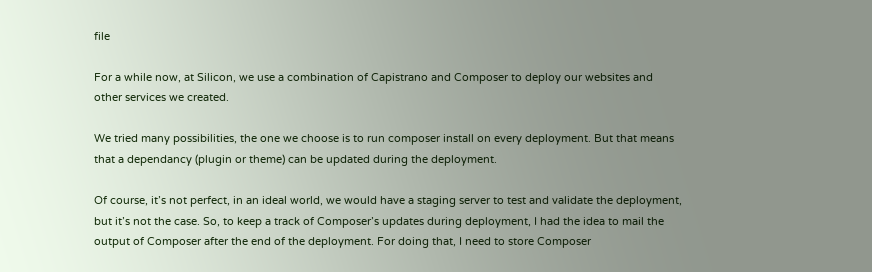file

For a while now, at Silicon, we use a combination of Capistrano and Composer to deploy our websites and other services we created.

We tried many possibilities, the one we choose is to run composer install on every deployment. But that means that a dependancy (plugin or theme) can be updated during the deployment.

Of course, it’s not perfect, in an ideal world, we would have a staging server to test and validate the deployment, but it’s not the case. So, to keep a track of Composer’s updates during deployment, I had the idea to mail the output of Composer after the end of the deployment. For doing that, I need to store Composer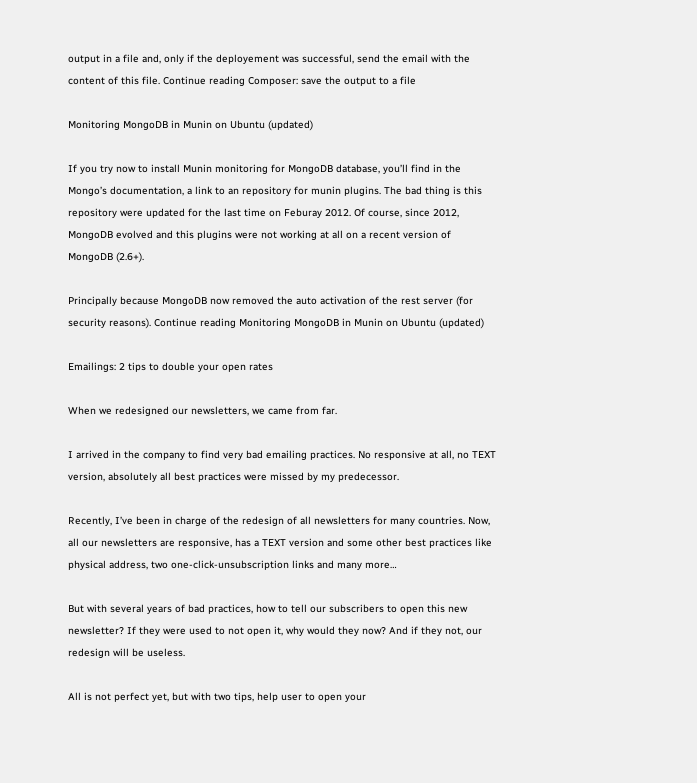output in a file and, only if the deployement was successful, send the email with the content of this file. Continue reading Composer: save the output to a file

Monitoring MongoDB in Munin on Ubuntu (updated)

If you try now to install Munin monitoring for MongoDB database, you’ll find in the Mongo’s documentation, a link to an repository for munin plugins. The bad thing is this repository were updated for the last time on Feburay 2012. Of course, since 2012, MongoDB evolved and this plugins were not working at all on a recent version of MongoDB (2.6+).

Principally because MongoDB now removed the auto activation of the rest server (for security reasons). Continue reading Monitoring MongoDB in Munin on Ubuntu (updated)

Emailings: 2 tips to double your open rates

When we redesigned our newsletters, we came from far.

I arrived in the company to find very bad emailing practices. No responsive at all, no TEXT version, absolutely all best practices were missed by my predecessor.

Recently, I’ve been in charge of the redesign of all newsletters for many countries. Now, all our newsletters are responsive, has a TEXT version and some other best practices like physical address, two one-click-unsubscription links and many more…

But with several years of bad practices, how to tell our subscribers to open this new newsletter? If they were used to not open it, why would they now? And if they not, our redesign will be useless.

All is not perfect yet, but with two tips, help user to open your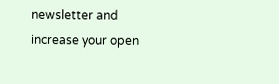newsletter and increase your open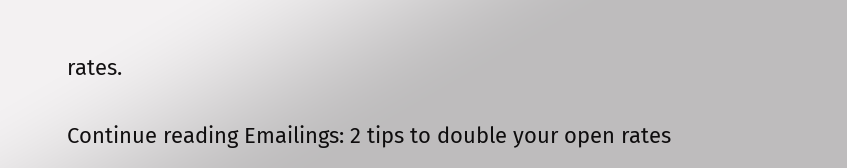rates.

Continue reading Emailings: 2 tips to double your open rates